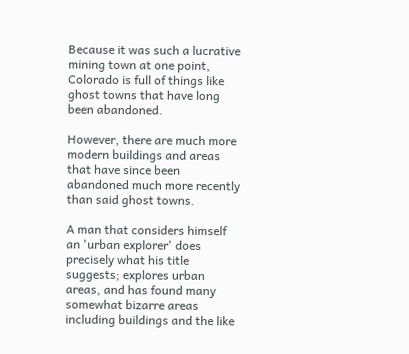Because it was such a lucrative mining town at one point, Colorado is full of things like ghost towns that have long been abandoned.

However, there are much more modern buildings and areas that have since been abandoned much more recently than said ghost towns.

A man that considers himself an 'urban explorer' does precisely what his title suggests; explores urban areas, and has found many somewhat bizarre areas including buildings and the like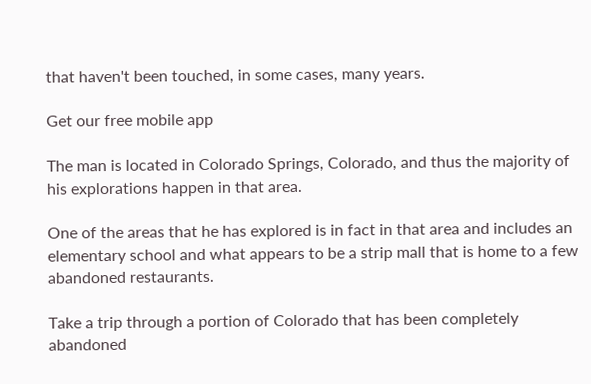that haven't been touched, in some cases, many years.

Get our free mobile app

The man is located in Colorado Springs, Colorado, and thus the majority of his explorations happen in that area.

One of the areas that he has explored is in fact in that area and includes an elementary school and what appears to be a strip mall that is home to a few abandoned restaurants.

Take a trip through a portion of Colorado that has been completely abandoned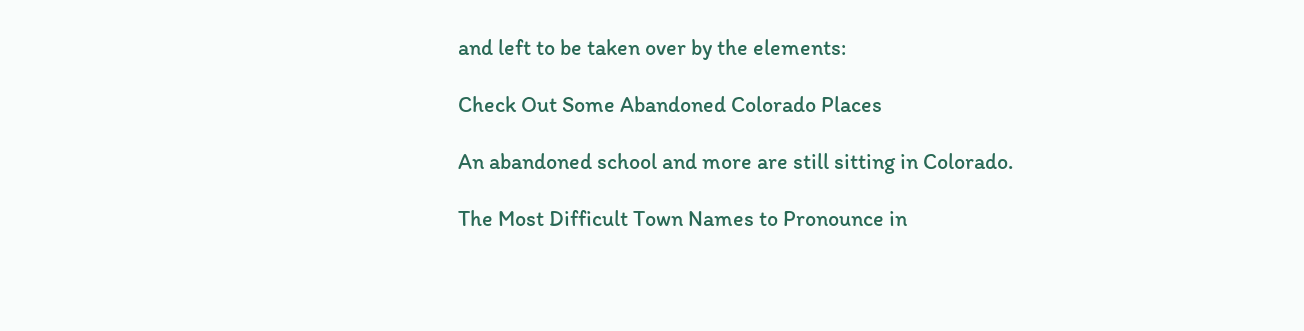and left to be taken over by the elements:

Check Out Some Abandoned Colorado Places

An abandoned school and more are still sitting in Colorado.

The Most Difficult Town Names to Pronounce in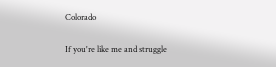Colorado

If you're like me and struggle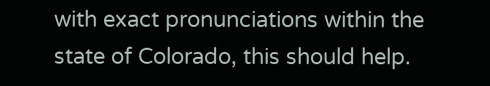with exact pronunciations within the state of Colorado, this should help.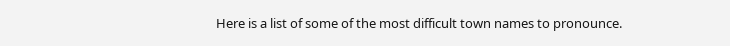Here is a list of some of the most difficult town names to pronounce.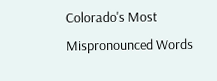Colorado's Most Mispronounced Words